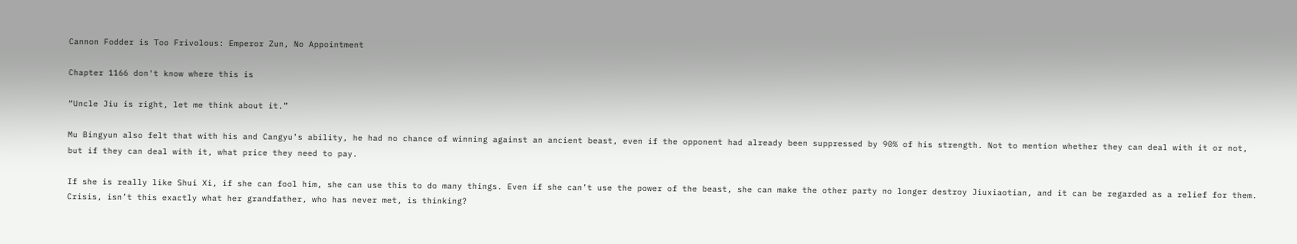Cannon Fodder is Too Frivolous: Emperor Zun, No Appointment

Chapter 1166 don't know where this is

“Uncle Jiu is right, let me think about it.”

Mu Bingyun also felt that with his and Cangyu’s ability, he had no chance of winning against an ancient beast, even if the opponent had already been suppressed by 90% of his strength. Not to mention whether they can deal with it or not, but if they can deal with it, what price they need to pay.

If she is really like Shui Xi, if she can fool him, she can use this to do many things. Even if she can’t use the power of the beast, she can make the other party no longer destroy Jiuxiaotian, and it can be regarded as a relief for them. Crisis, isn’t this exactly what her grandfather, who has never met, is thinking?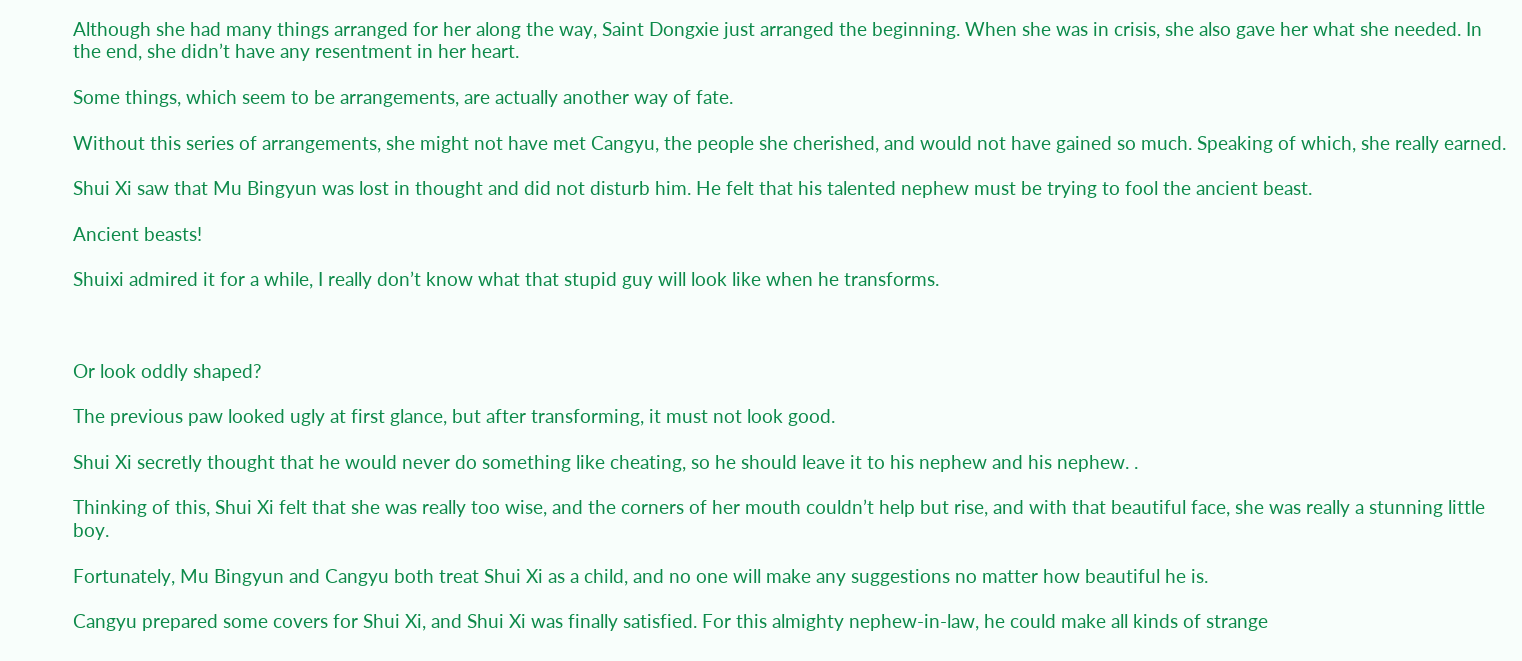Although she had many things arranged for her along the way, Saint Dongxie just arranged the beginning. When she was in crisis, she also gave her what she needed. In the end, she didn’t have any resentment in her heart.

Some things, which seem to be arrangements, are actually another way of fate.

Without this series of arrangements, she might not have met Cangyu, the people she cherished, and would not have gained so much. Speaking of which, she really earned.

Shui Xi saw that Mu Bingyun was lost in thought and did not disturb him. He felt that his talented nephew must be trying to fool the ancient beast.

Ancient beasts!

Shuixi admired it for a while, I really don’t know what that stupid guy will look like when he transforms.



Or look oddly shaped?

The previous paw looked ugly at first glance, but after transforming, it must not look good.

Shui Xi secretly thought that he would never do something like cheating, so he should leave it to his nephew and his nephew. .

Thinking of this, Shui Xi felt that she was really too wise, and the corners of her mouth couldn’t help but rise, and with that beautiful face, she was really a stunning little boy.

Fortunately, Mu Bingyun and Cangyu both treat Shui Xi as a child, and no one will make any suggestions no matter how beautiful he is.

Cangyu prepared some covers for Shui Xi, and Shui Xi was finally satisfied. For this almighty nephew-in-law, he could make all kinds of strange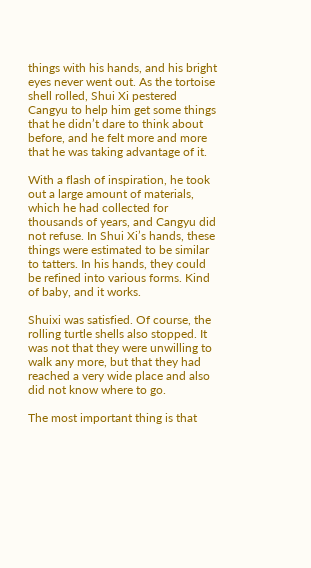things with his hands, and his bright eyes never went out. As the tortoise shell rolled, Shui Xi pestered Cangyu to help him get some things that he didn’t dare to think about before, and he felt more and more that he was taking advantage of it.

With a flash of inspiration, he took out a large amount of materials, which he had collected for thousands of years, and Cangyu did not refuse. In Shui Xi’s hands, these things were estimated to be similar to tatters. In his hands, they could be refined into various forms. Kind of baby, and it works.

Shuixi was satisfied. Of course, the rolling turtle shells also stopped. It was not that they were unwilling to walk any more, but that they had reached a very wide place and also did not know where to go.

The most important thing is that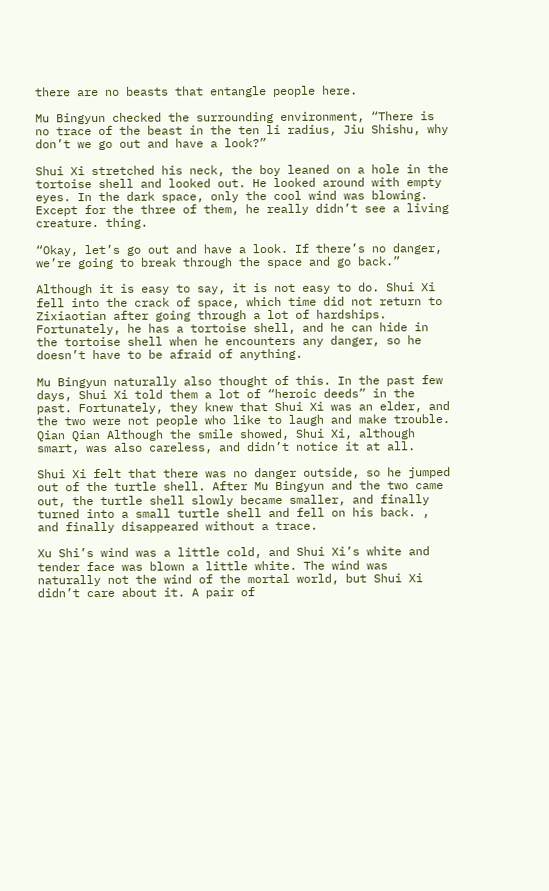there are no beasts that entangle people here.

Mu Bingyun checked the surrounding environment, “There is no trace of the beast in the ten li radius, Jiu Shishu, why don’t we go out and have a look?”

Shui Xi stretched his neck, the boy leaned on a hole in the tortoise shell and looked out. He looked around with empty eyes. In the dark space, only the cool wind was blowing. Except for the three of them, he really didn’t see a living creature. thing.

“Okay, let’s go out and have a look. If there’s no danger, we’re going to break through the space and go back.”

Although it is easy to say, it is not easy to do. Shui Xi fell into the crack of space, which time did not return to Zixiaotian after going through a lot of hardships. Fortunately, he has a tortoise shell, and he can hide in the tortoise shell when he encounters any danger, so he doesn’t have to be afraid of anything.

Mu Bingyun naturally also thought of this. In the past few days, Shui Xi told them a lot of “heroic deeds” in the past. Fortunately, they knew that Shui Xi was an elder, and the two were not people who like to laugh and make trouble. Qian Qian Although the smile showed, Shui Xi, although smart, was also careless, and didn’t notice it at all.

Shui Xi felt that there was no danger outside, so he jumped out of the turtle shell. After Mu Bingyun and the two came out, the turtle shell slowly became smaller, and finally turned into a small turtle shell and fell on his back. , and finally disappeared without a trace.

Xu Shi’s wind was a little cold, and Shui Xi’s white and tender face was blown a little white. The wind was naturally not the wind of the mortal world, but Shui Xi didn’t care about it. A pair of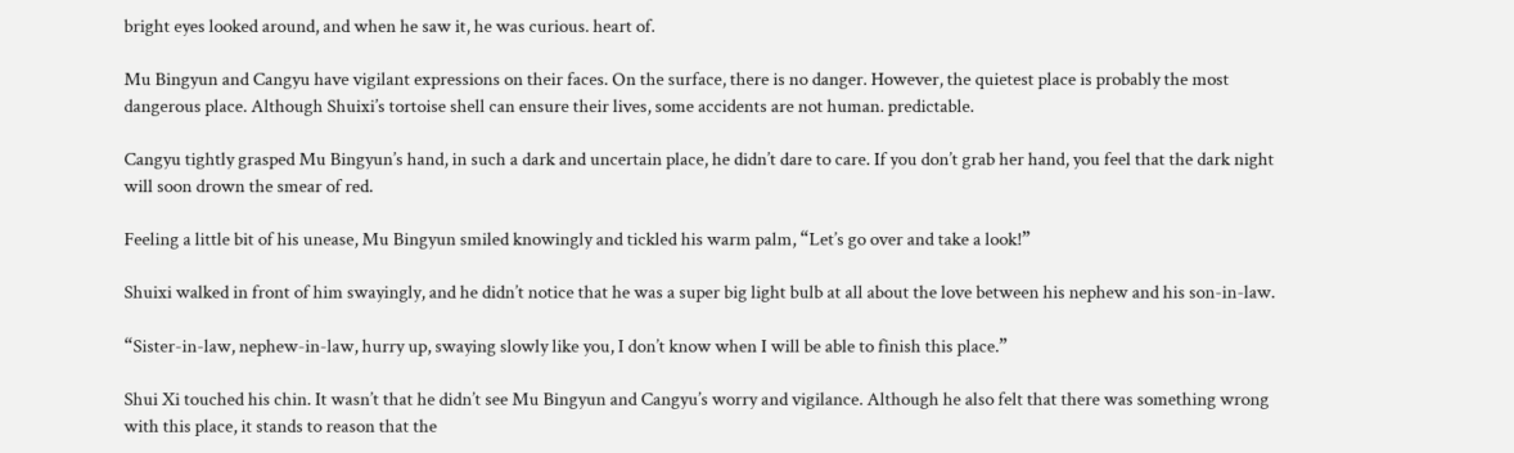bright eyes looked around, and when he saw it, he was curious. heart of.

Mu Bingyun and Cangyu have vigilant expressions on their faces. On the surface, there is no danger. However, the quietest place is probably the most dangerous place. Although Shuixi’s tortoise shell can ensure their lives, some accidents are not human. predictable.

Cangyu tightly grasped Mu Bingyun’s hand, in such a dark and uncertain place, he didn’t dare to care. If you don’t grab her hand, you feel that the dark night will soon drown the smear of red.

Feeling a little bit of his unease, Mu Bingyun smiled knowingly and tickled his warm palm, “Let’s go over and take a look!”

Shuixi walked in front of him swayingly, and he didn’t notice that he was a super big light bulb at all about the love between his nephew and his son-in-law.

“Sister-in-law, nephew-in-law, hurry up, swaying slowly like you, I don’t know when I will be able to finish this place.”

Shui Xi touched his chin. It wasn’t that he didn’t see Mu Bingyun and Cangyu’s worry and vigilance. Although he also felt that there was something wrong with this place, it stands to reason that the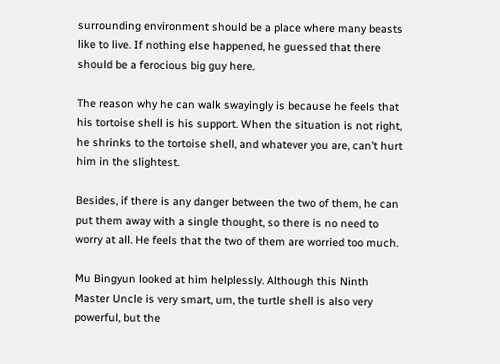surrounding environment should be a place where many beasts like to live. If nothing else happened, he guessed that there should be a ferocious big guy here.

The reason why he can walk swayingly is because he feels that his tortoise shell is his support. When the situation is not right, he shrinks to the tortoise shell, and whatever you are, can’t hurt him in the slightest.

Besides, if there is any danger between the two of them, he can put them away with a single thought, so there is no need to worry at all. He feels that the two of them are worried too much.

Mu Bingyun looked at him helplessly. Although this Ninth Master Uncle is very smart, um, the turtle shell is also very powerful, but the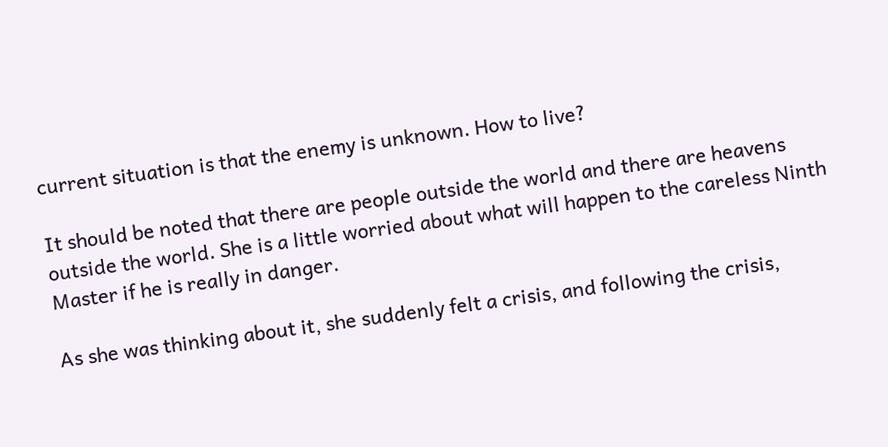current situation is that the enemy is unknown. How to live?

It should be noted that there are people outside the world and there are heavens outside the world. She is a little worried about what will happen to the careless Ninth Master if he is really in danger.

As she was thinking about it, she suddenly felt a crisis, and following the crisis,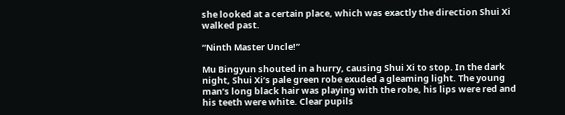she looked at a certain place, which was exactly the direction Shui Xi walked past.

“Ninth Master Uncle!”

Mu Bingyun shouted in a hurry, causing Shui Xi to stop. In the dark night, Shui Xi’s pale green robe exuded a gleaming light. The young man’s long black hair was playing with the robe, his lips were red and his teeth were white. Clear pupils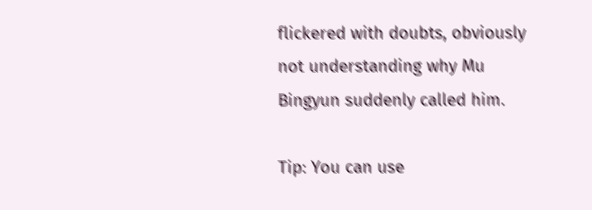flickered with doubts, obviously not understanding why Mu Bingyun suddenly called him.

Tip: You can use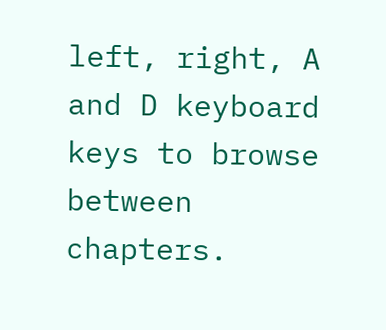left, right, A and D keyboard keys to browse between chapters.